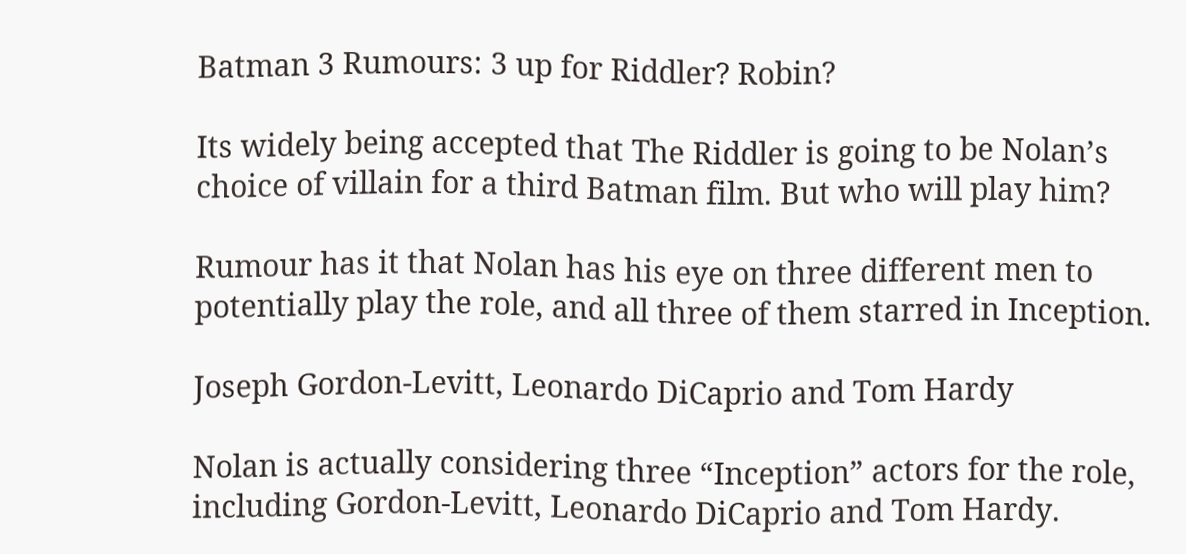Batman 3 Rumours: 3 up for Riddler? Robin?

Its widely being accepted that The Riddler is going to be Nolan’s choice of villain for a third Batman film. But who will play him?

Rumour has it that Nolan has his eye on three different men to potentially play the role, and all three of them starred in Inception.

Joseph Gordon-Levitt, Leonardo DiCaprio and Tom Hardy

Nolan is actually considering three “Inception” actors for the role, including Gordon-Levitt, Leonardo DiCaprio and Tom Hardy.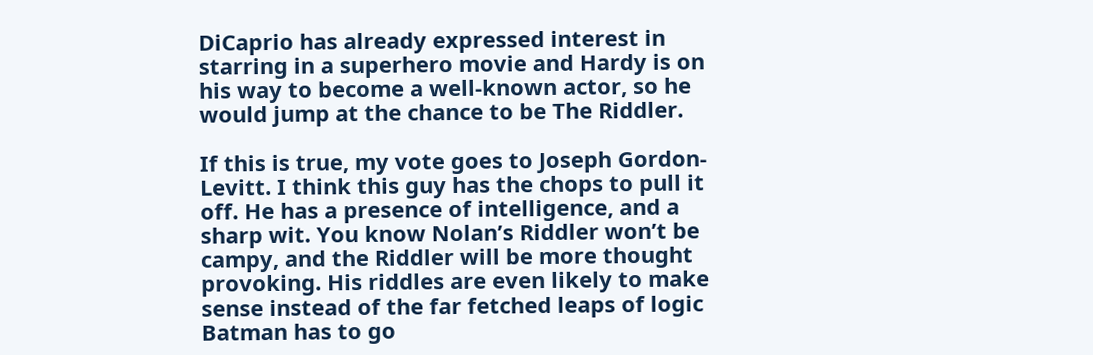DiCaprio has already expressed interest in starring in a superhero movie and Hardy is on his way to become a well-known actor, so he would jump at the chance to be The Riddler.

If this is true, my vote goes to Joseph Gordon-Levitt. I think this guy has the chops to pull it off. He has a presence of intelligence, and a sharp wit. You know Nolan’s Riddler won’t be campy, and the Riddler will be more thought provoking. His riddles are even likely to make sense instead of the far fetched leaps of logic Batman has to go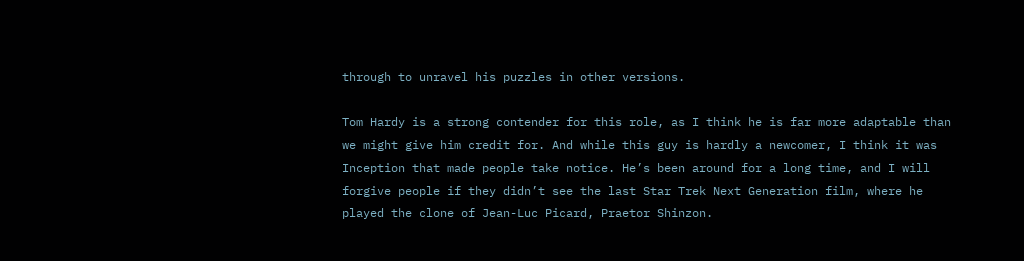through to unravel his puzzles in other versions.

Tom Hardy is a strong contender for this role, as I think he is far more adaptable than we might give him credit for. And while this guy is hardly a newcomer, I think it was Inception that made people take notice. He’s been around for a long time, and I will forgive people if they didn’t see the last Star Trek Next Generation film, where he played the clone of Jean-Luc Picard, Praetor Shinzon.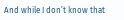And while I don’t know that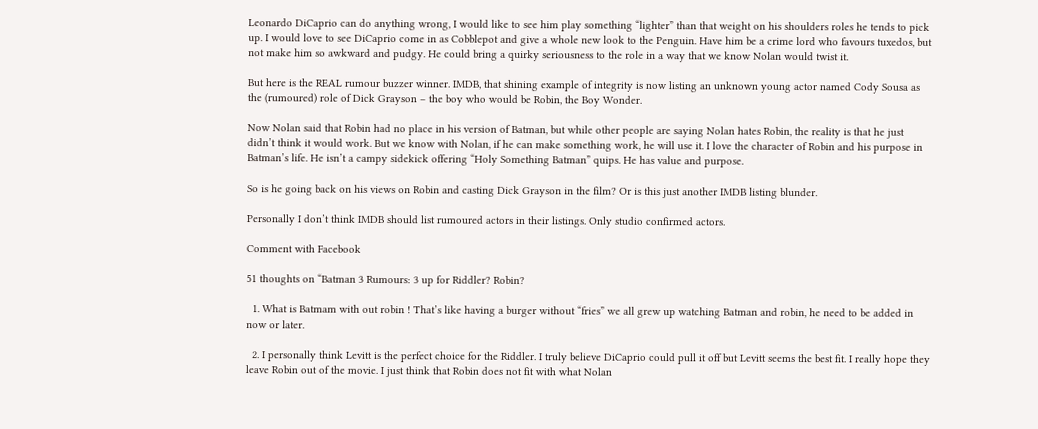Leonardo DiCaprio can do anything wrong, I would like to see him play something “lighter” than that weight on his shoulders roles he tends to pick up. I would love to see DiCaprio come in as Cobblepot and give a whole new look to the Penguin. Have him be a crime lord who favours tuxedos, but not make him so awkward and pudgy. He could bring a quirky seriousness to the role in a way that we know Nolan would twist it.

But here is the REAL rumour buzzer winner. IMDB, that shining example of integrity is now listing an unknown young actor named Cody Sousa as the (rumoured) role of Dick Grayson – the boy who would be Robin, the Boy Wonder.

Now Nolan said that Robin had no place in his version of Batman, but while other people are saying Nolan hates Robin, the reality is that he just didn’t think it would work. But we know with Nolan, if he can make something work, he will use it. I love the character of Robin and his purpose in Batman’s life. He isn’t a campy sidekick offering “Holy Something Batman” quips. He has value and purpose.

So is he going back on his views on Robin and casting Dick Grayson in the film? Or is this just another IMDB listing blunder.

Personally I don’t think IMDB should list rumoured actors in their listings. Only studio confirmed actors.

Comment with Facebook

51 thoughts on “Batman 3 Rumours: 3 up for Riddler? Robin?

  1. What is Batmam with out robin ! That’s like having a burger without “fries” we all grew up watching Batman and robin, he need to be added in now or later.

  2. I personally think Levitt is the perfect choice for the Riddler. I truly believe DiCaprio could pull it off but Levitt seems the best fit. I really hope they leave Robin out of the movie. I just think that Robin does not fit with what Nolan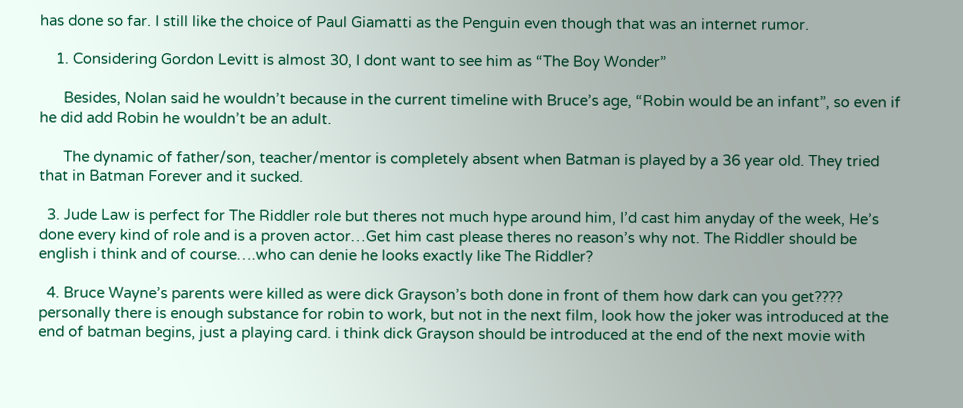has done so far. I still like the choice of Paul Giamatti as the Penguin even though that was an internet rumor.

    1. Considering Gordon Levitt is almost 30, I dont want to see him as “The Boy Wonder”

      Besides, Nolan said he wouldn’t because in the current timeline with Bruce’s age, “Robin would be an infant”, so even if he did add Robin he wouldn’t be an adult.

      The dynamic of father/son, teacher/mentor is completely absent when Batman is played by a 36 year old. They tried that in Batman Forever and it sucked.

  3. Jude Law is perfect for The Riddler role but theres not much hype around him, I’d cast him anyday of the week, He’s done every kind of role and is a proven actor…Get him cast please theres no reason’s why not. The Riddler should be english i think and of course….who can denie he looks exactly like The Riddler?

  4. Bruce Wayne’s parents were killed as were dick Grayson’s both done in front of them how dark can you get???? personally there is enough substance for robin to work, but not in the next film, look how the joker was introduced at the end of batman begins, just a playing card. i think dick Grayson should be introduced at the end of the next movie with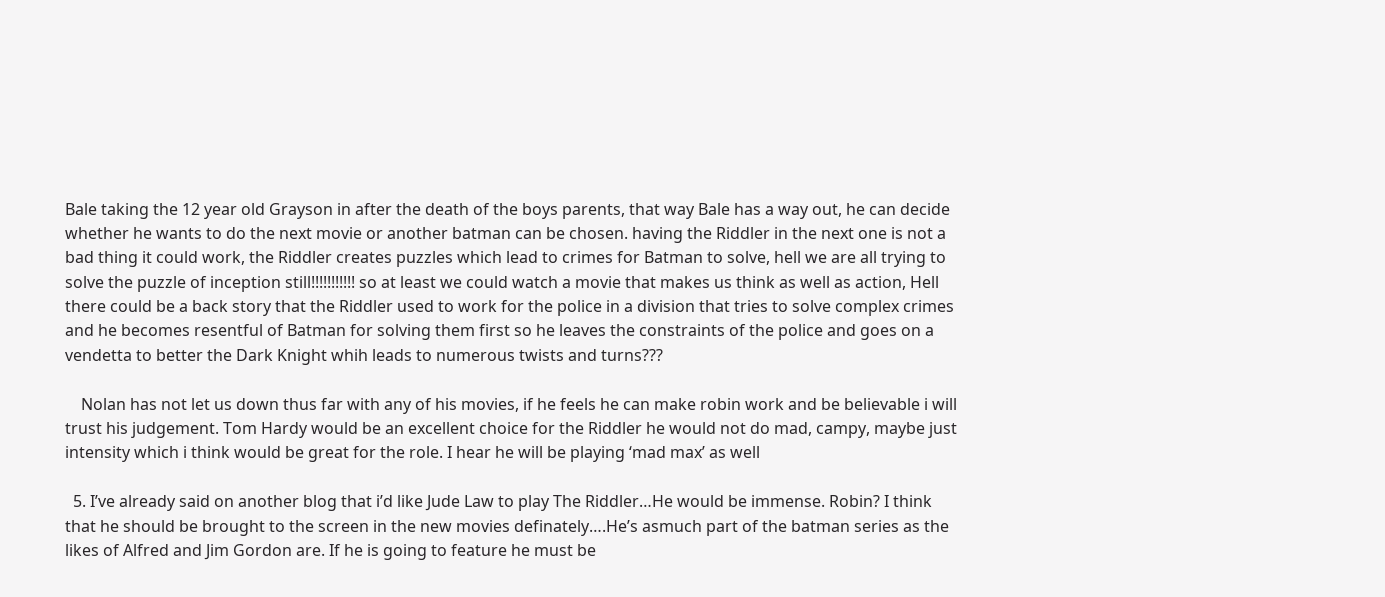Bale taking the 12 year old Grayson in after the death of the boys parents, that way Bale has a way out, he can decide whether he wants to do the next movie or another batman can be chosen. having the Riddler in the next one is not a bad thing it could work, the Riddler creates puzzles which lead to crimes for Batman to solve, hell we are all trying to solve the puzzle of inception still!!!!!!!!!!! so at least we could watch a movie that makes us think as well as action, Hell there could be a back story that the Riddler used to work for the police in a division that tries to solve complex crimes and he becomes resentful of Batman for solving them first so he leaves the constraints of the police and goes on a vendetta to better the Dark Knight whih leads to numerous twists and turns???

    Nolan has not let us down thus far with any of his movies, if he feels he can make robin work and be believable i will trust his judgement. Tom Hardy would be an excellent choice for the Riddler he would not do mad, campy, maybe just intensity which i think would be great for the role. I hear he will be playing ‘mad max’ as well

  5. I’ve already said on another blog that i’d like Jude Law to play The Riddler…He would be immense. Robin? I think that he should be brought to the screen in the new movies definately….He’s asmuch part of the batman series as the likes of Alfred and Jim Gordon are. If he is going to feature he must be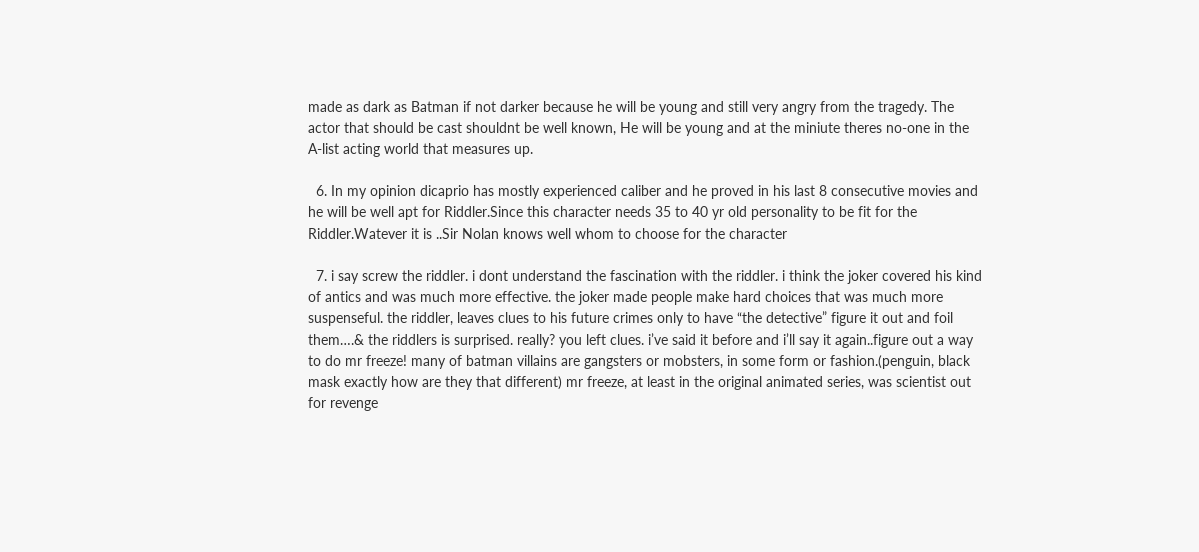made as dark as Batman if not darker because he will be young and still very angry from the tragedy. The actor that should be cast shouldnt be well known, He will be young and at the miniute theres no-one in the A-list acting world that measures up.

  6. In my opinion dicaprio has mostly experienced caliber and he proved in his last 8 consecutive movies and he will be well apt for Riddler.Since this character needs 35 to 40 yr old personality to be fit for the Riddler.Watever it is ..Sir Nolan knows well whom to choose for the character

  7. i say screw the riddler. i dont understand the fascination with the riddler. i think the joker covered his kind of antics and was much more effective. the joker made people make hard choices that was much more suspenseful. the riddler, leaves clues to his future crimes only to have “the detective” figure it out and foil them….& the riddlers is surprised. really? you left clues. i’ve said it before and i’ll say it again..figure out a way to do mr freeze! many of batman villains are gangsters or mobsters, in some form or fashion.(penguin, black mask exactly how are they that different) mr freeze, at least in the original animated series, was scientist out for revenge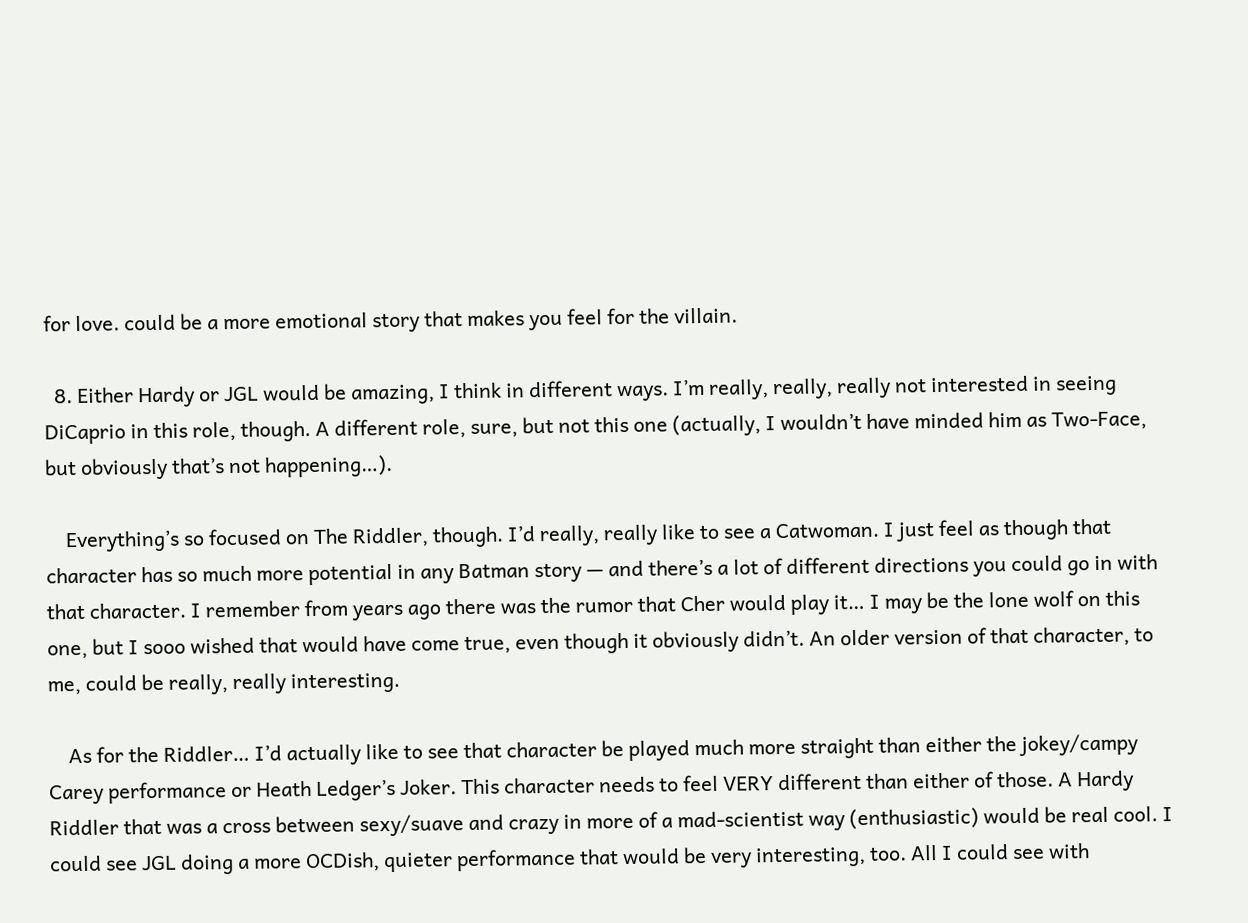for love. could be a more emotional story that makes you feel for the villain.

  8. Either Hardy or JGL would be amazing, I think in different ways. I’m really, really, really not interested in seeing DiCaprio in this role, though. A different role, sure, but not this one (actually, I wouldn’t have minded him as Two-Face, but obviously that’s not happening…).

    Everything’s so focused on The Riddler, though. I’d really, really like to see a Catwoman. I just feel as though that character has so much more potential in any Batman story — and there’s a lot of different directions you could go in with that character. I remember from years ago there was the rumor that Cher would play it… I may be the lone wolf on this one, but I sooo wished that would have come true, even though it obviously didn’t. An older version of that character, to me, could be really, really interesting.

    As for the Riddler… I’d actually like to see that character be played much more straight than either the jokey/campy Carey performance or Heath Ledger’s Joker. This character needs to feel VERY different than either of those. A Hardy Riddler that was a cross between sexy/suave and crazy in more of a mad-scientist way (enthusiastic) would be real cool. I could see JGL doing a more OCDish, quieter performance that would be very interesting, too. All I could see with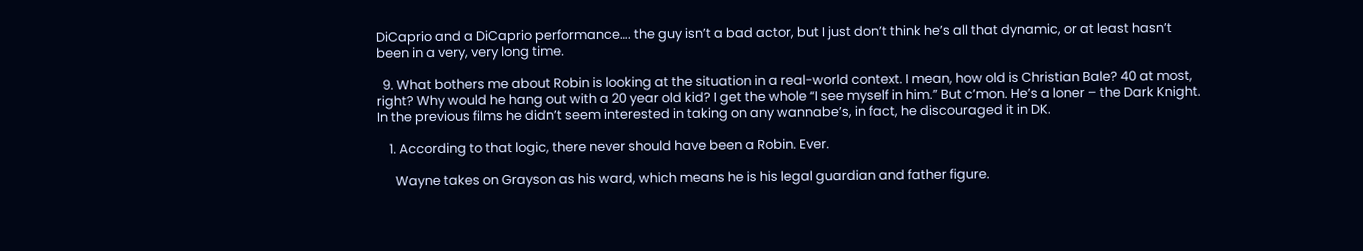DiCaprio and a DiCaprio performance…. the guy isn’t a bad actor, but I just don’t think he’s all that dynamic, or at least hasn’t been in a very, very long time.

  9. What bothers me about Robin is looking at the situation in a real-world context. I mean, how old is Christian Bale? 40 at most, right? Why would he hang out with a 20 year old kid? I get the whole “I see myself in him.” But c’mon. He’s a loner – the Dark Knight. In the previous films he didn’t seem interested in taking on any wannabe’s, in fact, he discouraged it in DK.

    1. According to that logic, there never should have been a Robin. Ever.

      Wayne takes on Grayson as his ward, which means he is his legal guardian and father figure.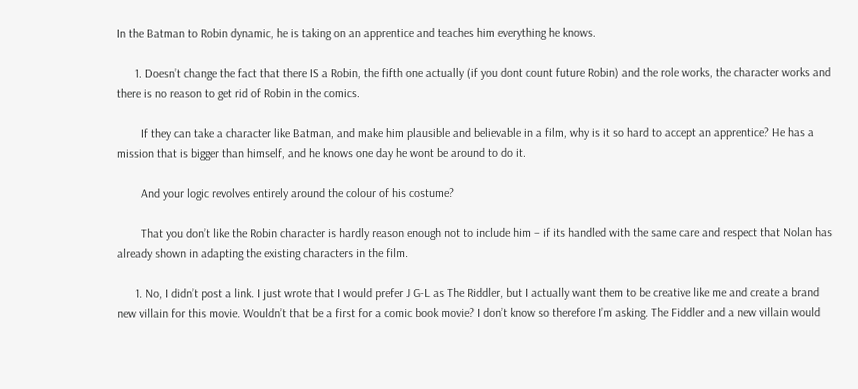In the Batman to Robin dynamic, he is taking on an apprentice and teaches him everything he knows.

      1. Doesn’t change the fact that there IS a Robin, the fifth one actually (if you dont count future Robin) and the role works, the character works and there is no reason to get rid of Robin in the comics.

        If they can take a character like Batman, and make him plausible and believable in a film, why is it so hard to accept an apprentice? He has a mission that is bigger than himself, and he knows one day he wont be around to do it.

        And your logic revolves entirely around the colour of his costume?

        That you don’t like the Robin character is hardly reason enough not to include him – if its handled with the same care and respect that Nolan has already shown in adapting the existing characters in the film.

      1. No, I didn’t post a link. I just wrote that I would prefer J G-L as The Riddler, but I actually want them to be creative like me and create a brand new villain for this movie. Wouldn’t that be a first for a comic book movie? I don’t know so therefore I’m asking. The Fiddler and a new villain would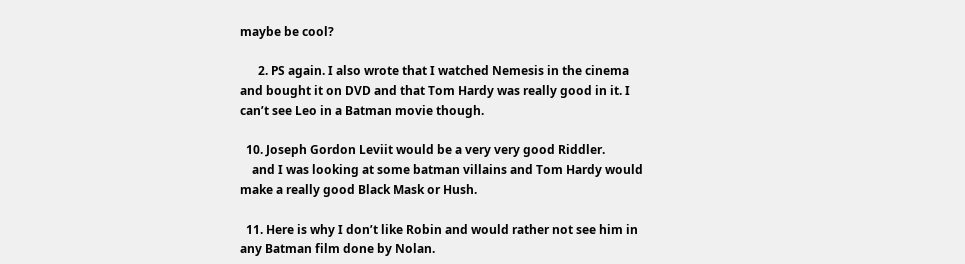maybe be cool?

      2. PS again. I also wrote that I watched Nemesis in the cinema and bought it on DVD and that Tom Hardy was really good in it. I can’t see Leo in a Batman movie though.

  10. Joseph Gordon Leviit would be a very very good Riddler.
    and I was looking at some batman villains and Tom Hardy would make a really good Black Mask or Hush.

  11. Here is why I don’t like Robin and would rather not see him in any Batman film done by Nolan.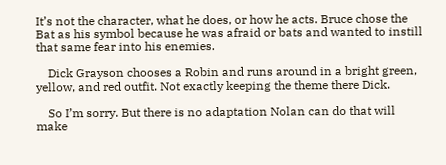It’s not the character, what he does, or how he acts. Bruce chose the Bat as his symbol because he was afraid or bats and wanted to instill that same fear into his enemies.

    Dick Grayson chooses a Robin and runs around in a bright green, yellow, and red outfit. Not exactly keeping the theme there Dick.

    So I’m sorry. But there is no adaptation Nolan can do that will make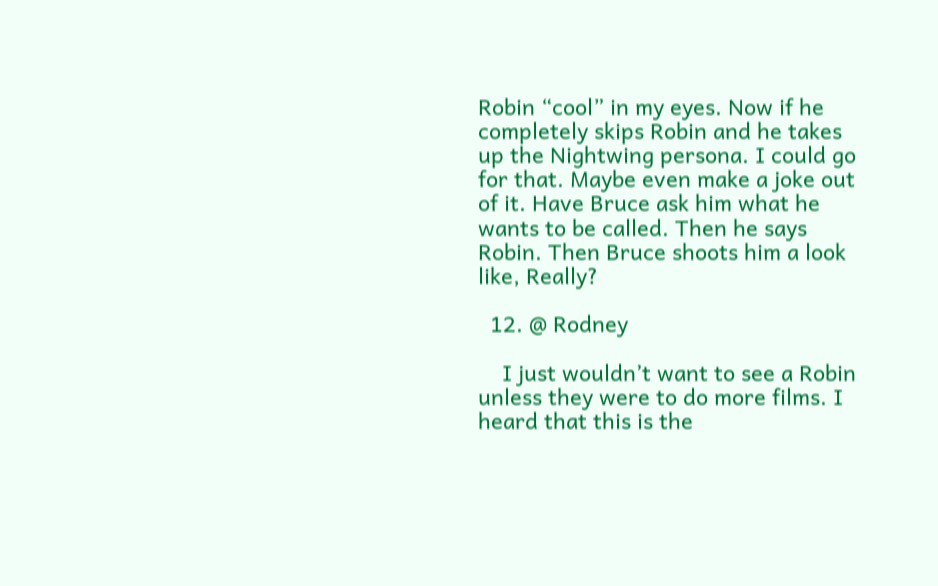Robin “cool” in my eyes. Now if he completely skips Robin and he takes up the Nightwing persona. I could go for that. Maybe even make a joke out of it. Have Bruce ask him what he wants to be called. Then he says Robin. Then Bruce shoots him a look like, Really?

  12. @ Rodney

    I just wouldn’t want to see a Robin unless they were to do more films. I heard that this is the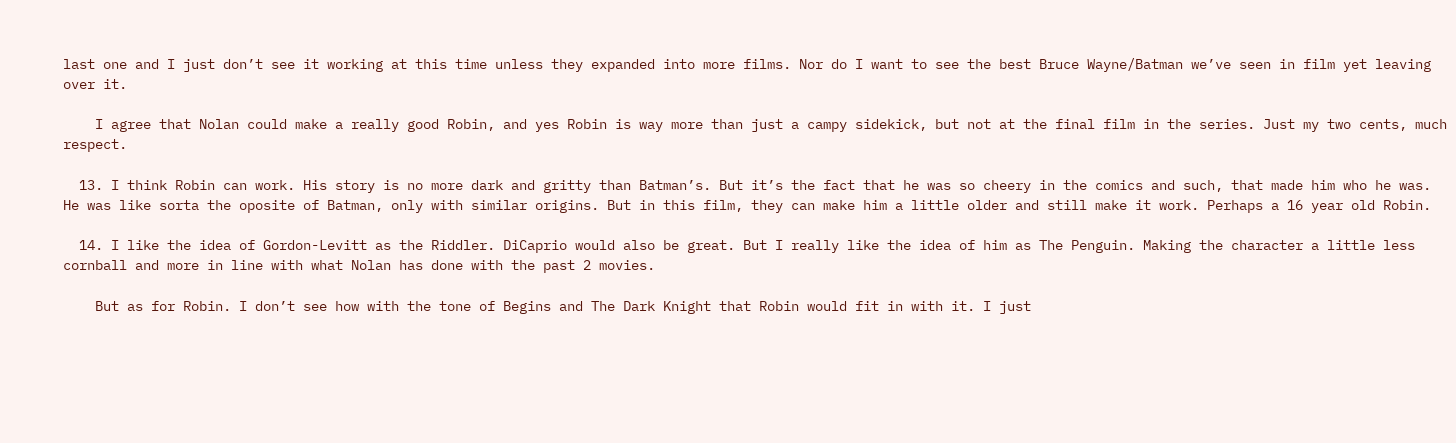last one and I just don’t see it working at this time unless they expanded into more films. Nor do I want to see the best Bruce Wayne/Batman we’ve seen in film yet leaving over it.

    I agree that Nolan could make a really good Robin, and yes Robin is way more than just a campy sidekick, but not at the final film in the series. Just my two cents, much respect.

  13. I think Robin can work. His story is no more dark and gritty than Batman’s. But it’s the fact that he was so cheery in the comics and such, that made him who he was. He was like sorta the oposite of Batman, only with similar origins. But in this film, they can make him a little older and still make it work. Perhaps a 16 year old Robin.

  14. I like the idea of Gordon-Levitt as the Riddler. DiCaprio would also be great. But I really like the idea of him as The Penguin. Making the character a little less cornball and more in line with what Nolan has done with the past 2 movies.

    But as for Robin. I don’t see how with the tone of Begins and The Dark Knight that Robin would fit in with it. I just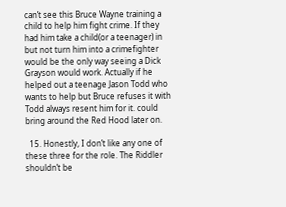can’t see this Bruce Wayne training a child to help him fight crime. If they had him take a child(or a teenager) in but not turn him into a crimefighter would be the only way seeing a Dick Grayson would work. Actually if he helped out a teenage Jason Todd who wants to help but Bruce refuses it with Todd always resent him for it. could bring around the Red Hood later on.

  15. Honestly, I don’t like any one of these three for the role. The Riddler shouldn’t be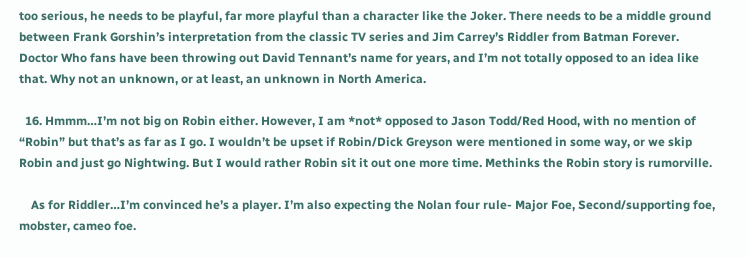too serious, he needs to be playful, far more playful than a character like the Joker. There needs to be a middle ground between Frank Gorshin’s interpretation from the classic TV series and Jim Carrey’s Riddler from Batman Forever. Doctor Who fans have been throwing out David Tennant’s name for years, and I’m not totally opposed to an idea like that. Why not an unknown, or at least, an unknown in North America.

  16. Hmmm…I’m not big on Robin either. However, I am *not* opposed to Jason Todd/Red Hood, with no mention of “Robin” but that’s as far as I go. I wouldn’t be upset if Robin/Dick Greyson were mentioned in some way, or we skip Robin and just go Nightwing. But I would rather Robin sit it out one more time. Methinks the Robin story is rumorville.

    As for Riddler…I’m convinced he’s a player. I’m also expecting the Nolan four rule- Major Foe, Second/supporting foe, mobster, cameo foe.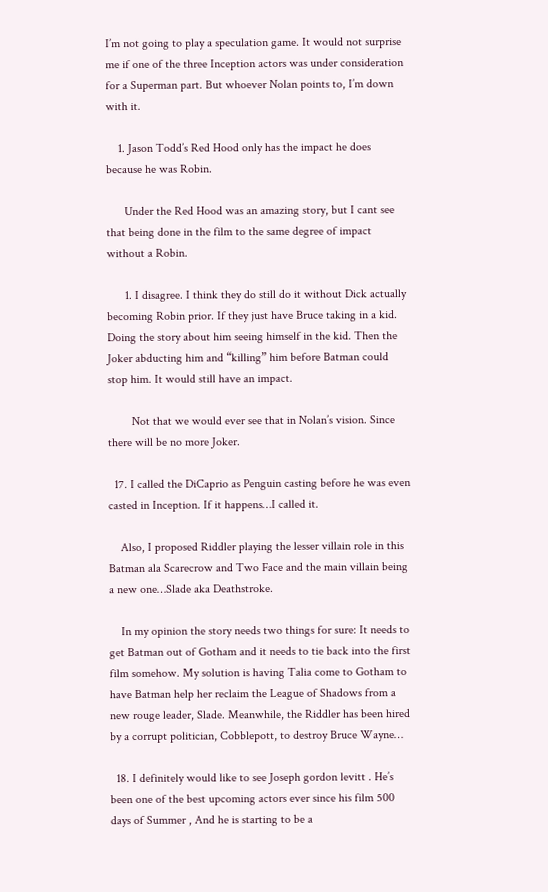I’m not going to play a speculation game. It would not surprise me if one of the three Inception actors was under consideration for a Superman part. But whoever Nolan points to, I’m down with it.

    1. Jason Todd’s Red Hood only has the impact he does because he was Robin.

      Under the Red Hood was an amazing story, but I cant see that being done in the film to the same degree of impact without a Robin.

      1. I disagree. I think they do still do it without Dick actually becoming Robin prior. If they just have Bruce taking in a kid. Doing the story about him seeing himself in the kid. Then the Joker abducting him and “killing” him before Batman could stop him. It would still have an impact.

        Not that we would ever see that in Nolan’s vision. Since there will be no more Joker.

  17. I called the DiCaprio as Penguin casting before he was even casted in Inception. If it happens…I called it.

    Also, I proposed Riddler playing the lesser villain role in this Batman ala Scarecrow and Two Face and the main villain being a new one…Slade aka Deathstroke.

    In my opinion the story needs two things for sure: It needs to get Batman out of Gotham and it needs to tie back into the first film somehow. My solution is having Talia come to Gotham to have Batman help her reclaim the League of Shadows from a new rouge leader, Slade. Meanwhile, the Riddler has been hired by a corrupt politician, Cobblepott, to destroy Bruce Wayne…

  18. I definitely would like to see Joseph gordon levitt . He’s been one of the best upcoming actors ever since his film 500 days of Summer , And he is starting to be a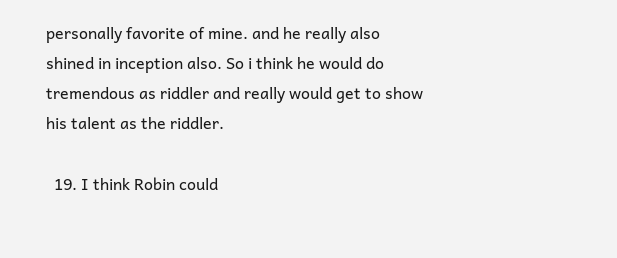personally favorite of mine. and he really also shined in inception also. So i think he would do tremendous as riddler and really would get to show his talent as the riddler.

  19. I think Robin could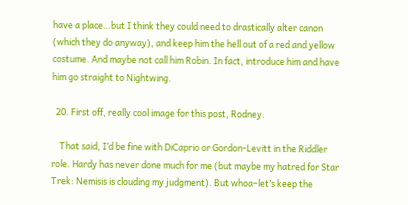have a place…but I think they could need to drastically alter canon (which they do anyway), and keep him the hell out of a red and yellow costume. And maybe not call him Robin. In fact, introduce him and have him go straight to Nightwing.

  20. First off, really cool image for this post, Rodney.

    That said, I’d be fine with DiCaprio or Gordon-Levitt in the Riddler role. Hardy has never done much for me (but maybe my hatred for Star Trek: Nemisis is clouding my judgment). But whoa–let’s keep the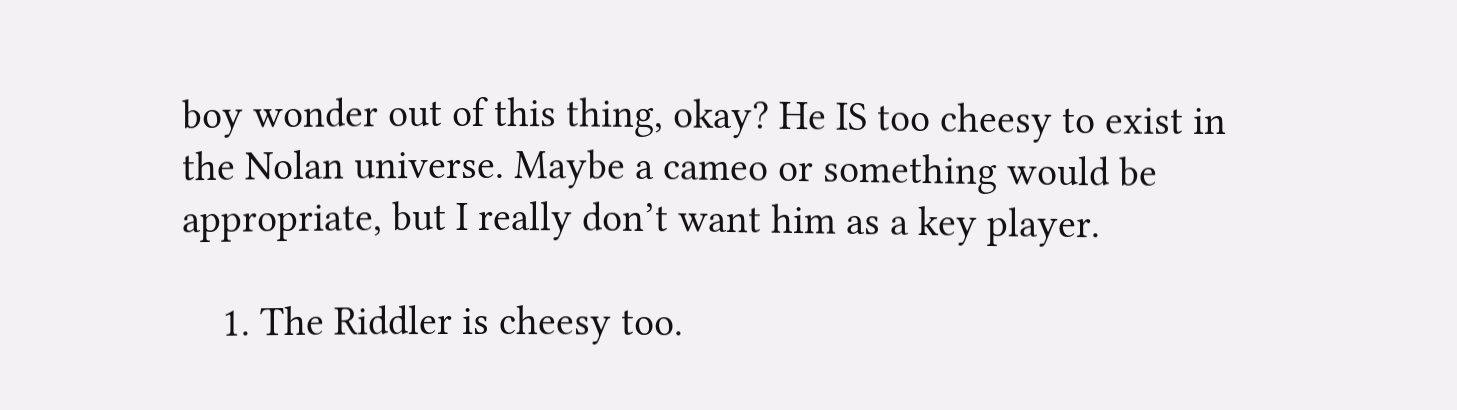boy wonder out of this thing, okay? He IS too cheesy to exist in the Nolan universe. Maybe a cameo or something would be appropriate, but I really don’t want him as a key player.

    1. The Riddler is cheesy too.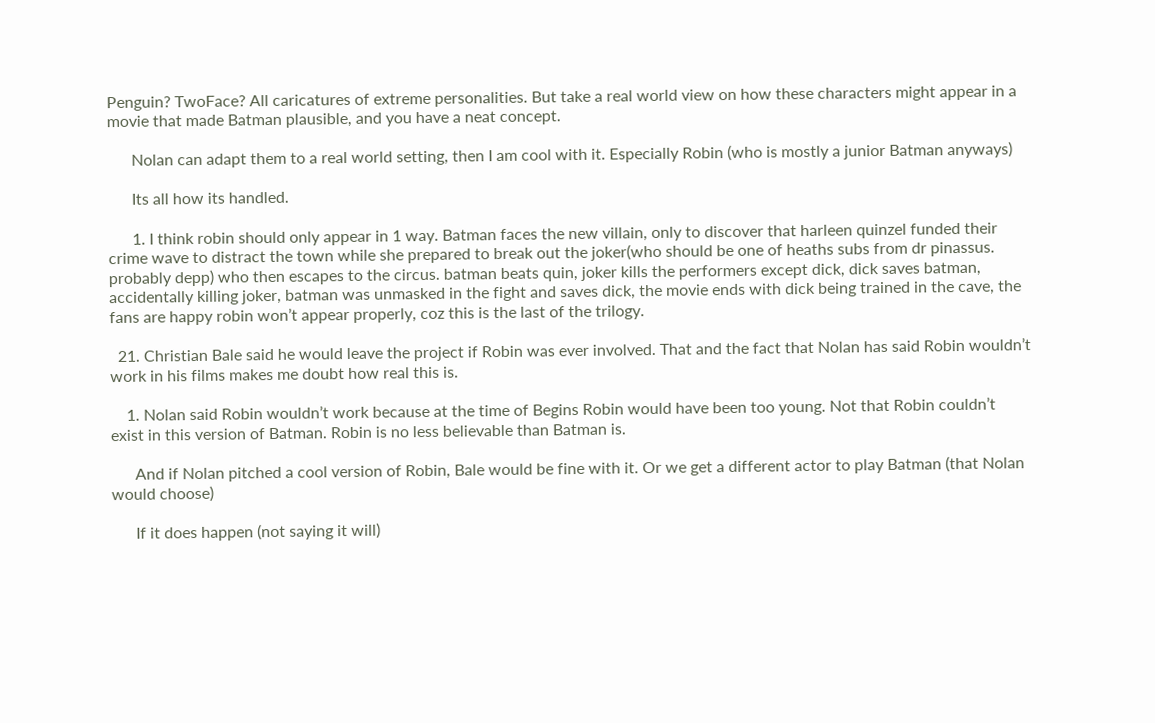Penguin? TwoFace? All caricatures of extreme personalities. But take a real world view on how these characters might appear in a movie that made Batman plausible, and you have a neat concept.

      Nolan can adapt them to a real world setting, then I am cool with it. Especially Robin (who is mostly a junior Batman anyways)

      Its all how its handled.

      1. I think robin should only appear in 1 way. Batman faces the new villain, only to discover that harleen quinzel funded their crime wave to distract the town while she prepared to break out the joker(who should be one of heaths subs from dr pinassus. probably depp) who then escapes to the circus. batman beats quin, joker kills the performers except dick, dick saves batman, accidentally killing joker, batman was unmasked in the fight and saves dick, the movie ends with dick being trained in the cave, the fans are happy robin won’t appear properly, coz this is the last of the trilogy.

  21. Christian Bale said he would leave the project if Robin was ever involved. That and the fact that Nolan has said Robin wouldn’t work in his films makes me doubt how real this is.

    1. Nolan said Robin wouldn’t work because at the time of Begins Robin would have been too young. Not that Robin couldn’t exist in this version of Batman. Robin is no less believable than Batman is.

      And if Nolan pitched a cool version of Robin, Bale would be fine with it. Or we get a different actor to play Batman (that Nolan would choose)

      If it does happen (not saying it will)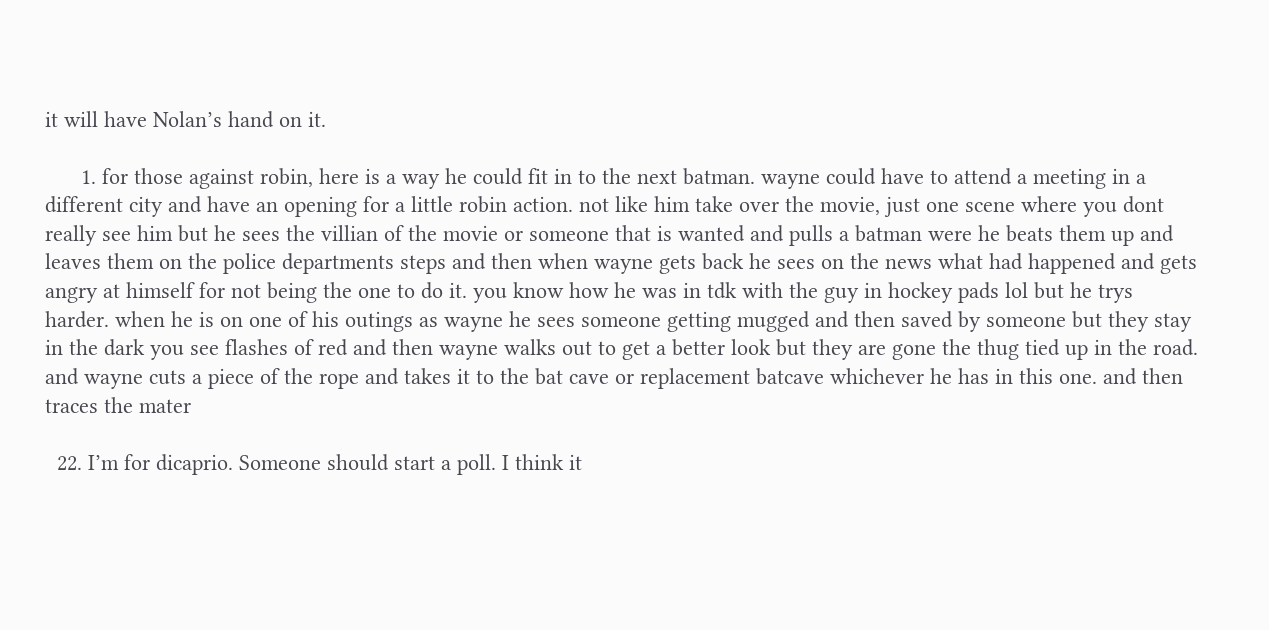it will have Nolan’s hand on it.

      1. for those against robin, here is a way he could fit in to the next batman. wayne could have to attend a meeting in a different city and have an opening for a little robin action. not like him take over the movie, just one scene where you dont really see him but he sees the villian of the movie or someone that is wanted and pulls a batman were he beats them up and leaves them on the police departments steps and then when wayne gets back he sees on the news what had happened and gets angry at himself for not being the one to do it. you know how he was in tdk with the guy in hockey pads lol but he trys harder. when he is on one of his outings as wayne he sees someone getting mugged and then saved by someone but they stay in the dark you see flashes of red and then wayne walks out to get a better look but they are gone the thug tied up in the road. and wayne cuts a piece of the rope and takes it to the bat cave or replacement batcave whichever he has in this one. and then traces the mater

  22. I’m for dicaprio. Someone should start a poll. I think it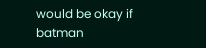would be okay if batman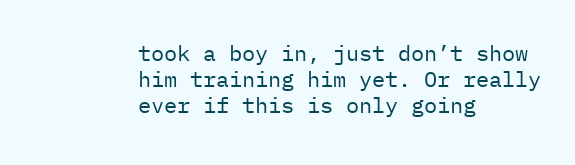took a boy in, just don’t show him training him yet. Or really ever if this is only going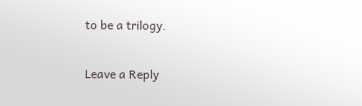to be a trilogy.

Leave a Reply